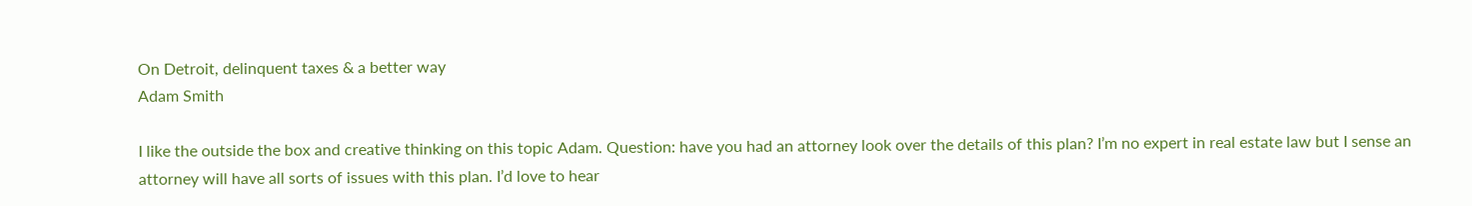On Detroit, delinquent taxes & a better way
Adam Smith

I like the outside the box and creative thinking on this topic Adam. Question: have you had an attorney look over the details of this plan? I’m no expert in real estate law but I sense an attorney will have all sorts of issues with this plan. I’d love to hear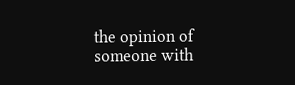the opinion of someone with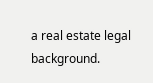a real estate legal background.